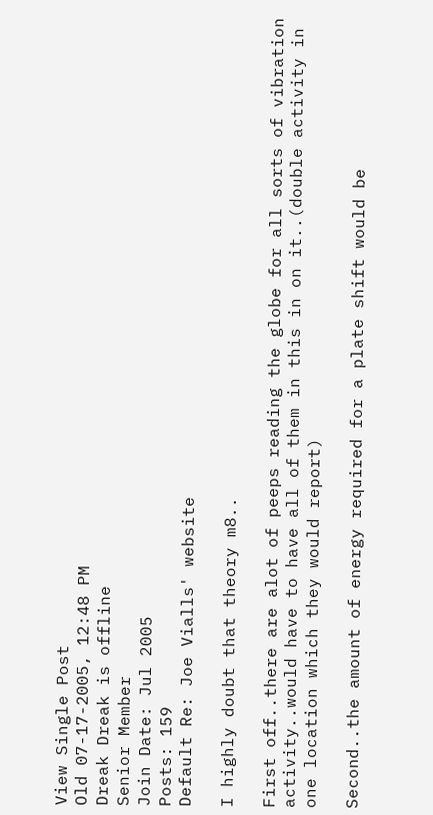View Single Post
Old 07-17-2005, 12:48 PM
Dreak Dreak is offline
Senior Member
Join Date: Jul 2005
Posts: 159
Default Re: Joe Vialls' website

I highly doubt that theory m8..

First off..there are alot of peeps reading the globe for all sorts of vibration activity..would have to have all of them in this in on it..(double activity in one location which they would report)

Second..the amount of energy required for a plate shift would be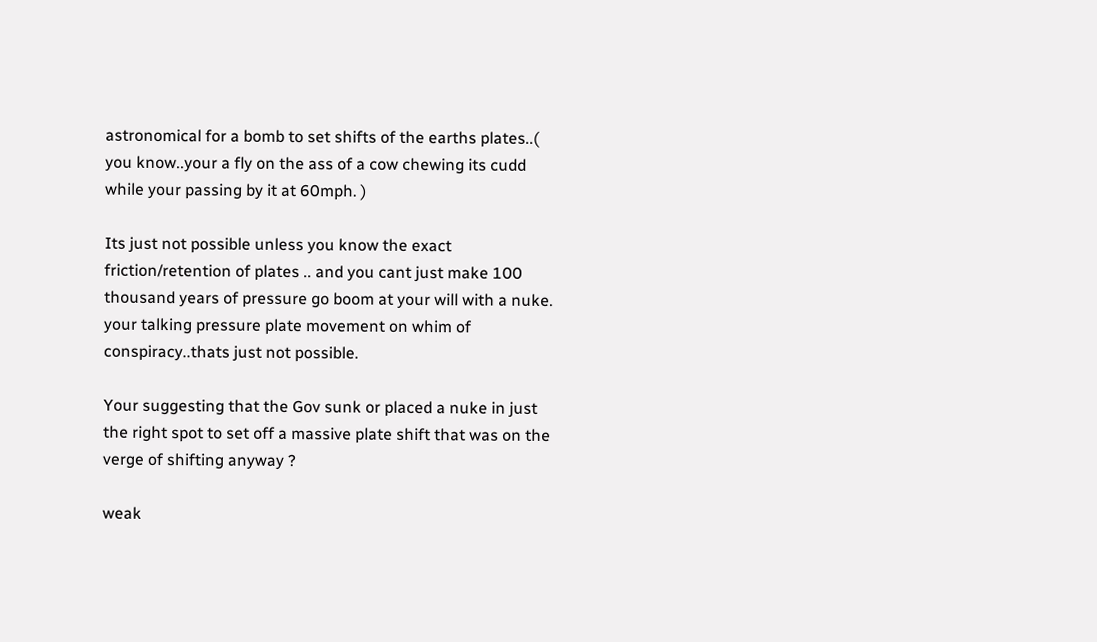astronomical for a bomb to set shifts of the earths plates..( you know..your a fly on the ass of a cow chewing its cudd while your passing by it at 60mph. )

Its just not possible unless you know the exact friction/retention of plates .. and you cant just make 100 thousand years of pressure go boom at your will with a nuke. your talking pressure plate movement on whim of conspiracy..thats just not possible.

Your suggesting that the Gov sunk or placed a nuke in just the right spot to set off a massive plate shift that was on the verge of shifting anyway ?

weak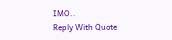IMO..
Reply With Quote